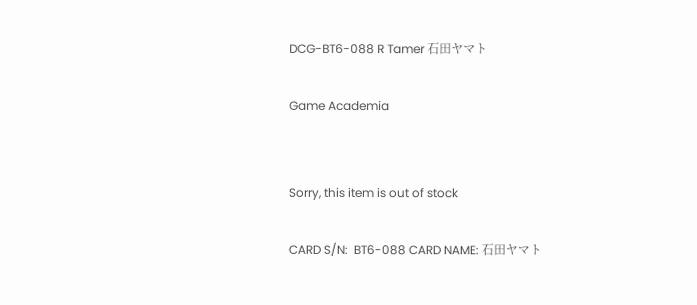DCG-BT6-088 R Tamer 石田ヤマト

Game Academia


Sorry, this item is out of stock

CARD S/N:  BT6-088 CARD NAME: 石田ヤマト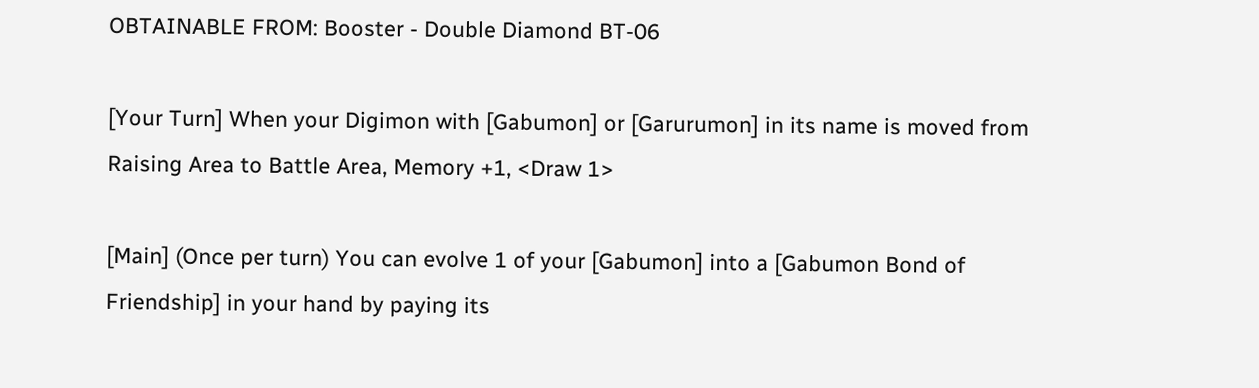OBTAINABLE FROM: Booster - Double Diamond BT-06

[Your Turn] When your Digimon with [Gabumon] or [Garurumon] in its name is moved from Raising Area to Battle Area, Memory +1, <Draw 1>

[Main] (Once per turn) You can evolve 1 of your [Gabumon] into a [Gabumon Bond of Friendship] in your hand by paying its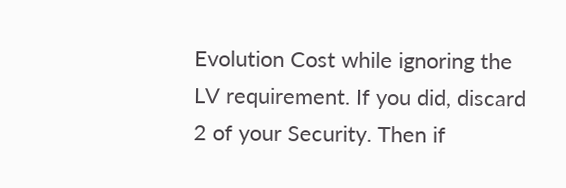Evolution Cost while ignoring the LV requirement. If you did, discard 2 of your Security. Then if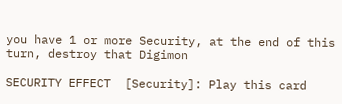you have 1 or more Security, at the end of this turn, destroy that Digimon

SECURITY EFFECT  [Security]: Play this card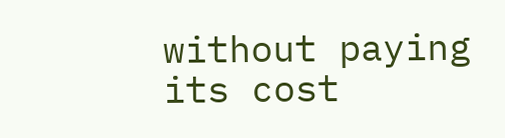without paying its cost